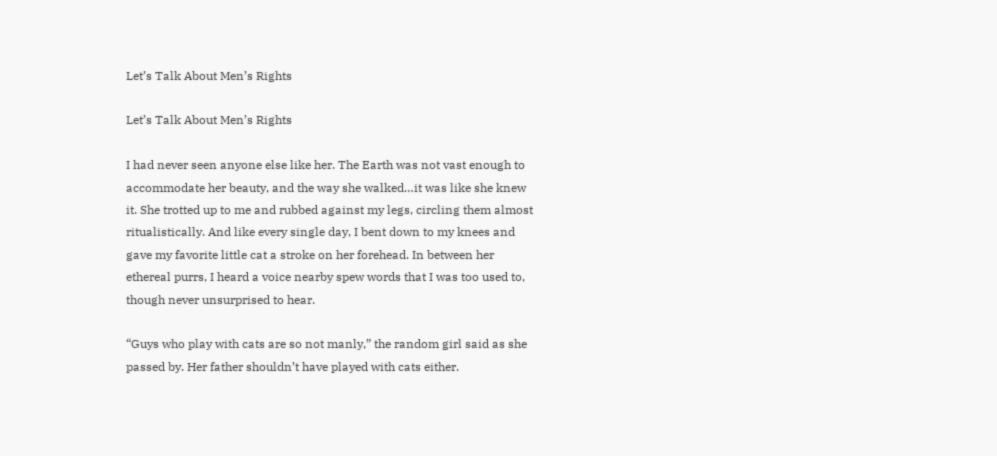Let’s Talk About Men’s Rights

Let’s Talk About Men’s Rights

I had never seen anyone else like her. The Earth was not vast enough to accommodate her beauty, and the way she walked…it was like she knew it. She trotted up to me and rubbed against my legs, circling them almost ritualistically. And like every single day, I bent down to my knees and gave my favorite little cat a stroke on her forehead. In between her ethereal purrs, I heard a voice nearby spew words that I was too used to, though never unsurprised to hear.

“Guys who play with cats are so not manly,” the random girl said as she passed by. Her father shouldn’t have played with cats either.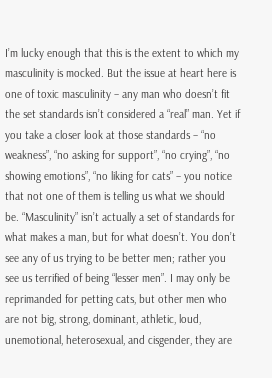I’m lucky enough that this is the extent to which my masculinity is mocked. But the issue at heart here is one of toxic masculinity – any man who doesn’t fit the set standards isn’t considered a “real” man. Yet if you take a closer look at those standards – “no weakness”, “no asking for support”, “no crying”, “no showing emotions”, “no liking for cats” – you notice that not one of them is telling us what we should be. “Masculinity” isn’t actually a set of standards for what makes a man, but for what doesn’t. You don’t see any of us trying to be better men; rather you see us terrified of being “lesser men”. I may only be reprimanded for petting cats, but other men who are not big, strong, dominant, athletic, loud, unemotional, heterosexual, and cisgender, they are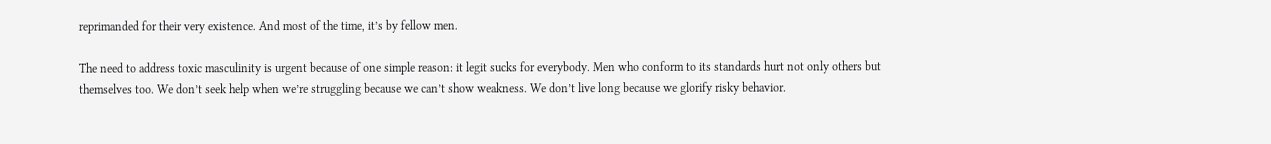reprimanded for their very existence. And most of the time, it’s by fellow men.

The need to address toxic masculinity is urgent because of one simple reason: it legit sucks for everybody. Men who conform to its standards hurt not only others but themselves too. We don’t seek help when we’re struggling because we can’t show weakness. We don’t live long because we glorify risky behavior.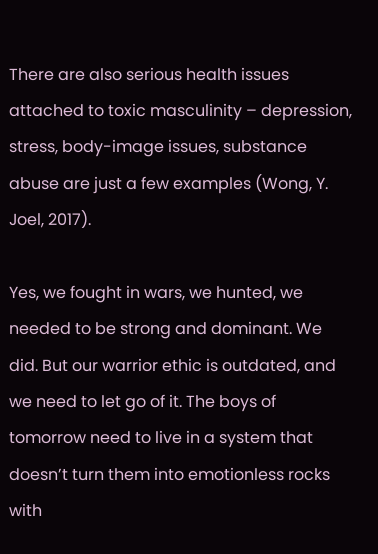There are also serious health issues attached to toxic masculinity – depression, stress, body-image issues, substance abuse are just a few examples (Wong, Y. Joel, 2017).

Yes, we fought in wars, we hunted, we needed to be strong and dominant. We did. But our warrior ethic is outdated, and we need to let go of it. The boys of tomorrow need to live in a system that doesn’t turn them into emotionless rocks with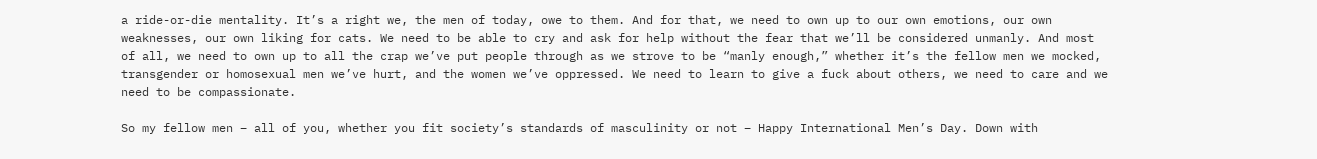a ride-or-die mentality. It’s a right we, the men of today, owe to them. And for that, we need to own up to our own emotions, our own weaknesses, our own liking for cats. We need to be able to cry and ask for help without the fear that we’ll be considered unmanly. And most of all, we need to own up to all the crap we’ve put people through as we strove to be “manly enough,” whether it’s the fellow men we mocked, transgender or homosexual men we’ve hurt, and the women we’ve oppressed. We need to learn to give a fuck about others, we need to care and we need to be compassionate.

So my fellow men – all of you, whether you fit society’s standards of masculinity or not – Happy International Men’s Day. Down with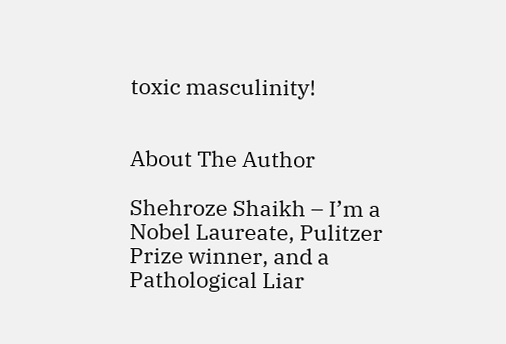toxic masculinity!


About The Author

Shehroze Shaikh – I’m a Nobel Laureate, Pulitzer Prize winner, and a Pathological Liar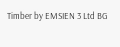Timber by EMSIEN 3 Ltd BG